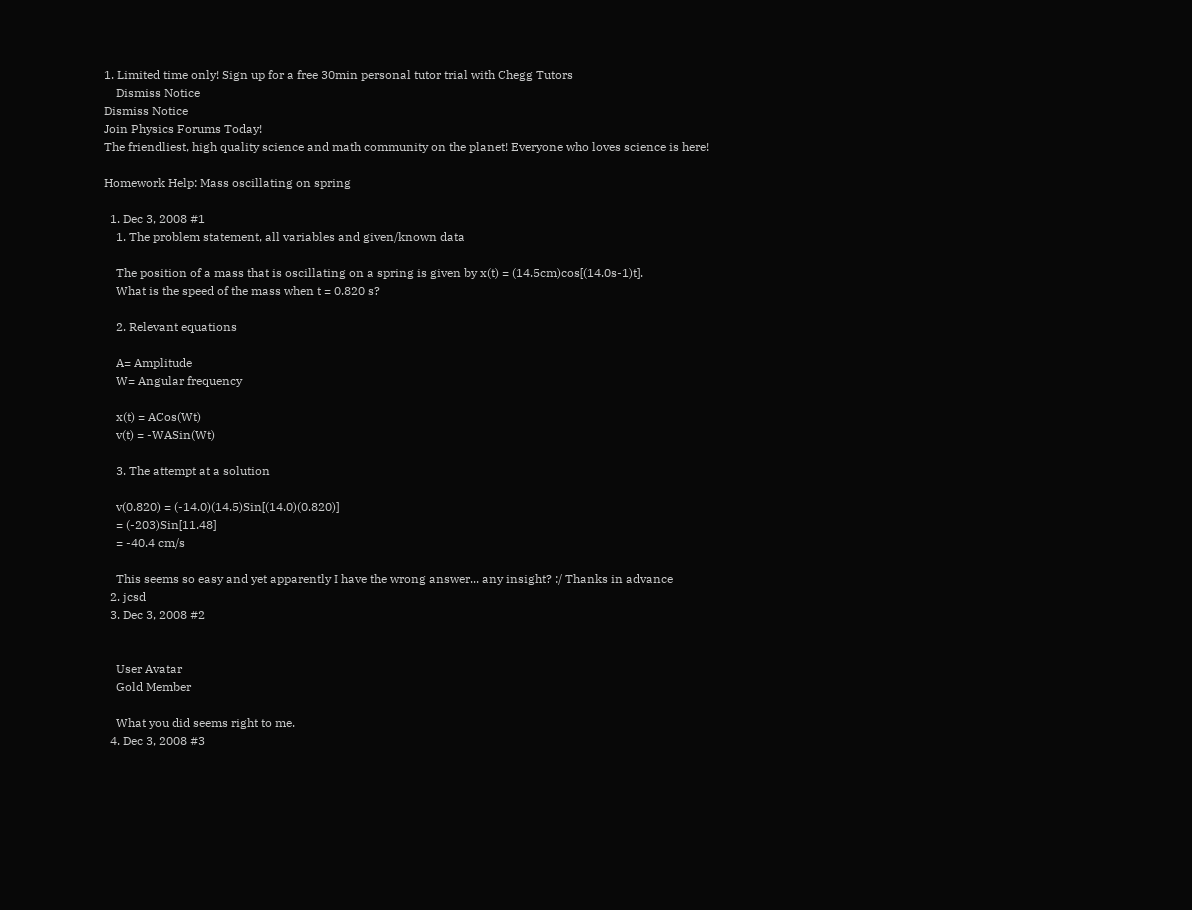1. Limited time only! Sign up for a free 30min personal tutor trial with Chegg Tutors
    Dismiss Notice
Dismiss Notice
Join Physics Forums Today!
The friendliest, high quality science and math community on the planet! Everyone who loves science is here!

Homework Help: Mass oscillating on spring

  1. Dec 3, 2008 #1
    1. The problem statement, all variables and given/known data

    The position of a mass that is oscillating on a spring is given by x(t) = (14.5cm)cos[(14.0s-1)t].
    What is the speed of the mass when t = 0.820 s?

    2. Relevant equations

    A= Amplitude
    W= Angular frequency

    x(t) = ACos(Wt)
    v(t) = -WASin(Wt)

    3. The attempt at a solution

    v(0.820) = (-14.0)(14.5)Sin[(14.0)(0.820)]
    = (-203)Sin[11.48]
    = -40.4 cm/s

    This seems so easy and yet apparently I have the wrong answer... any insight? :/ Thanks in advance
  2. jcsd
  3. Dec 3, 2008 #2


    User Avatar
    Gold Member

    What you did seems right to me.
  4. Dec 3, 2008 #3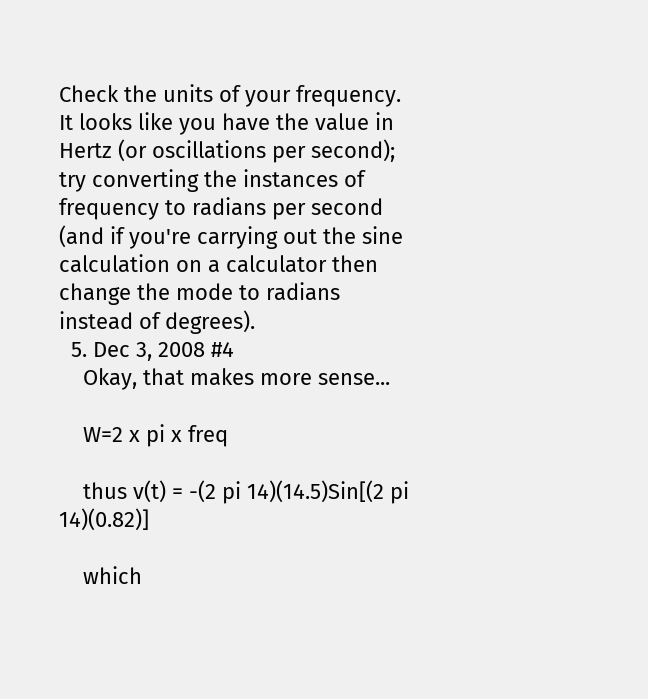Check the units of your frequency. It looks like you have the value in Hertz (or oscillations per second); try converting the instances of frequency to radians per second (and if you're carrying out the sine calculation on a calculator then change the mode to radians instead of degrees).
  5. Dec 3, 2008 #4
    Okay, that makes more sense...

    W=2 x pi x freq

    thus v(t) = -(2 pi 14)(14.5)Sin[(2 pi 14)(0.82)]

    which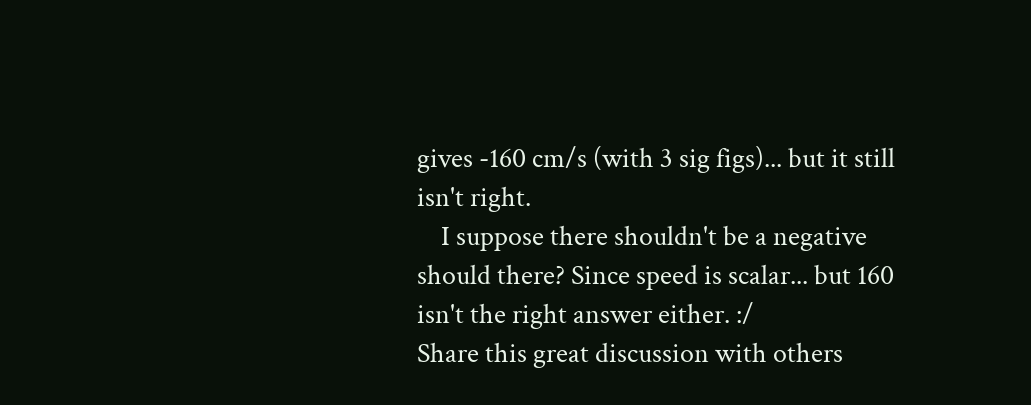gives -160 cm/s (with 3 sig figs)... but it still isn't right.
    I suppose there shouldn't be a negative should there? Since speed is scalar... but 160 isn't the right answer either. :/
Share this great discussion with others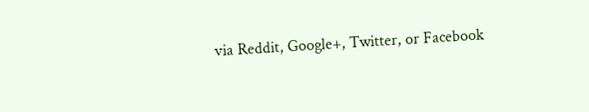via Reddit, Google+, Twitter, or Facebook